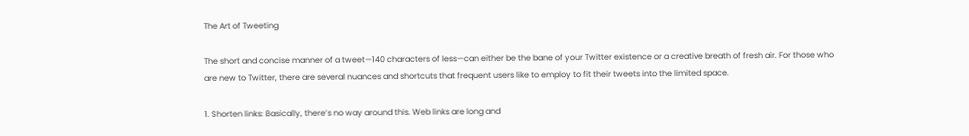The Art of Tweeting

The short and concise manner of a tweet—140 characters of less—can either be the bane of your Twitter existence or a creative breath of fresh air. For those who are new to Twitter, there are several nuances and shortcuts that frequent users like to employ to fit their tweets into the limited space.

1. Shorten links: Basically, there’s no way around this. Web links are long and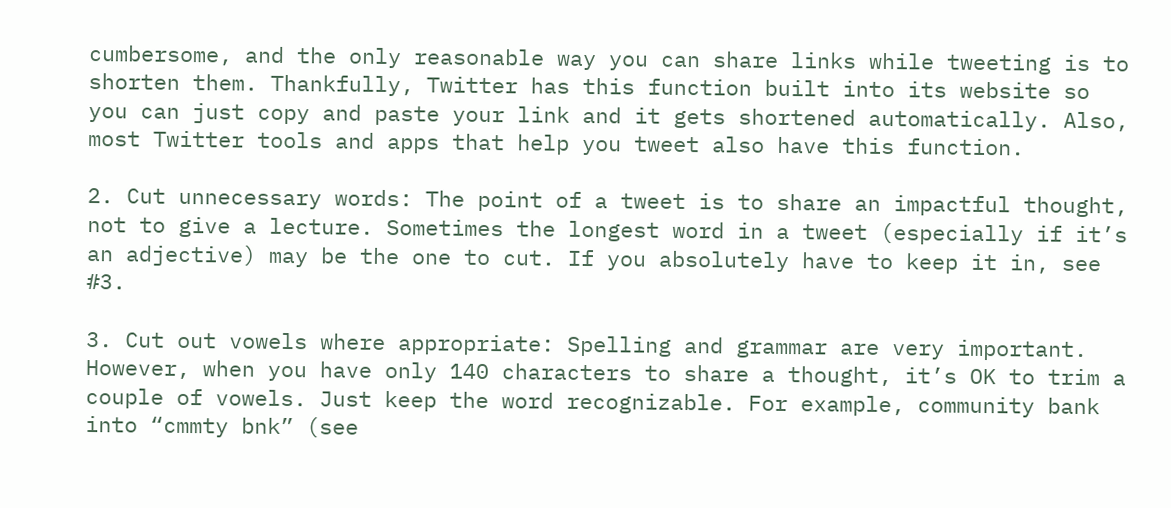cumbersome, and the only reasonable way you can share links while tweeting is to shorten them. Thankfully, Twitter has this function built into its website so you can just copy and paste your link and it gets shortened automatically. Also, most Twitter tools and apps that help you tweet also have this function.

2. Cut unnecessary words: The point of a tweet is to share an impactful thought, not to give a lecture. Sometimes the longest word in a tweet (especially if it’s an adjective) may be the one to cut. If you absolutely have to keep it in, see #3.

3. Cut out vowels where appropriate: Spelling and grammar are very important. However, when you have only 140 characters to share a thought, it’s OK to trim a couple of vowels. Just keep the word recognizable. For example, community bank into “cmmty bnk” (see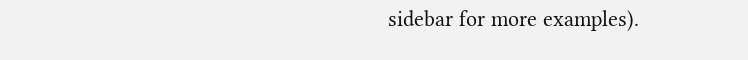sidebar for more examples).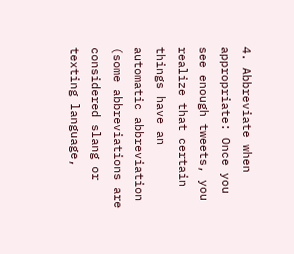4. Abbreviate when appropriate: Once you see enough tweets, you realize that certain things have an automatic abbreviation (some abbreviations are considered slang or texting language,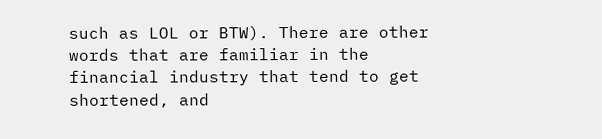such as LOL or BTW). There are other words that are familiar in the financial industry that tend to get shortened, and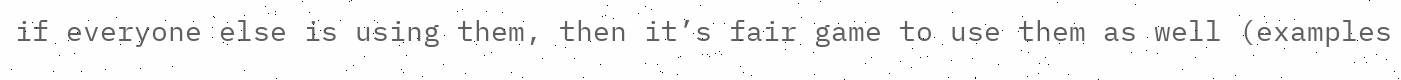if everyone else is using them, then it’s fair game to use them as well (examples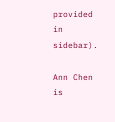provided in sidebar).

Ann Chen is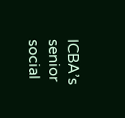ICBA’s senior social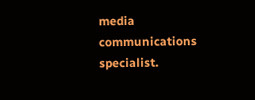media communications specialist.